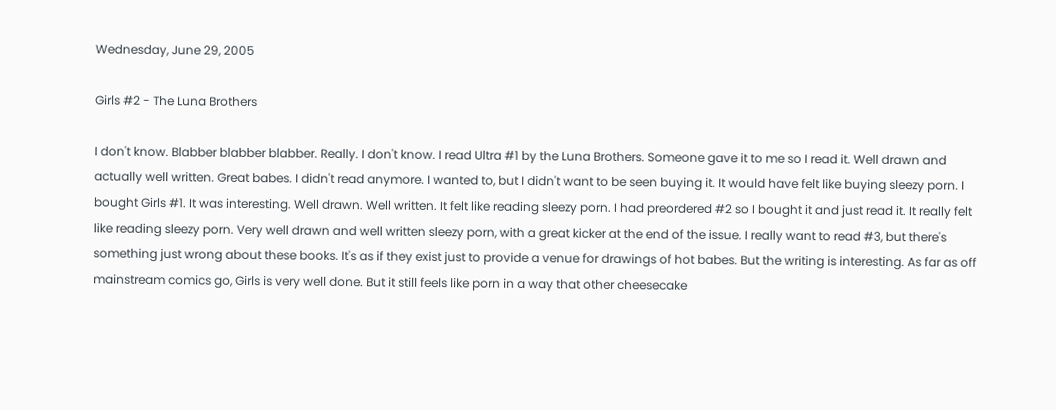Wednesday, June 29, 2005

Girls #2 - The Luna Brothers

I don't know. Blabber blabber blabber. Really. I don't know. I read Ultra #1 by the Luna Brothers. Someone gave it to me so I read it. Well drawn and actually well written. Great babes. I didn't read anymore. I wanted to, but I didn't want to be seen buying it. It would have felt like buying sleezy porn. I bought Girls #1. It was interesting. Well drawn. Well written. It felt like reading sleezy porn. I had preordered #2 so I bought it and just read it. It really felt like reading sleezy porn. Very well drawn and well written sleezy porn, with a great kicker at the end of the issue. I really want to read #3, but there's something just wrong about these books. It's as if they exist just to provide a venue for drawings of hot babes. But the writing is interesting. As far as off mainstream comics go, Girls is very well done. But it still feels like porn in a way that other cheesecake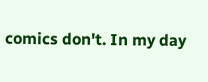comics don't. In my day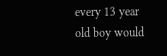every 13 year old boy would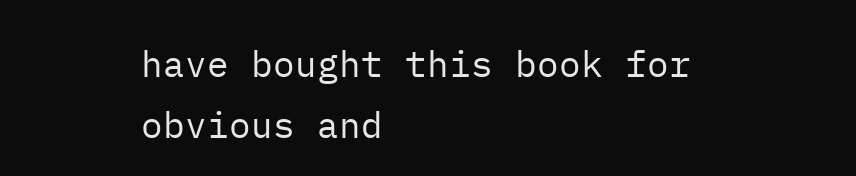have bought this book for obvious and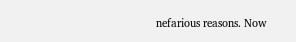nefarious reasons. Now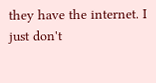they have the internet. I just don't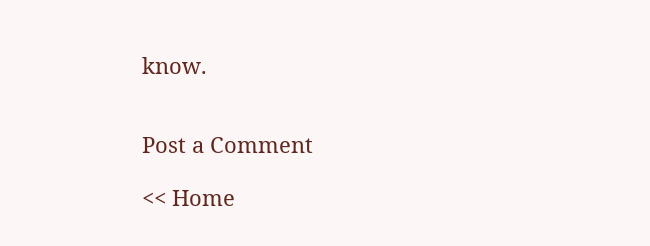know.


Post a Comment

<< Home